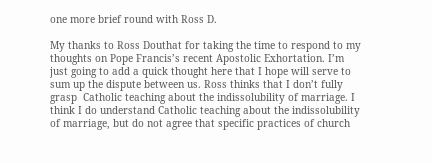one more brief round with Ross D.

My thanks to Ross Douthat for taking the time to respond to my thoughts on Pope Francis’s recent Apostolic Exhortation. I’m just going to add a quick thought here that I hope will serve to sum up the dispute between us. Ross thinks that I don’t fully grasp  Catholic teaching about the indissolubility of marriage. I think I do understand Catholic teaching about the indissolubility of marriage, but do not agree that specific practices of church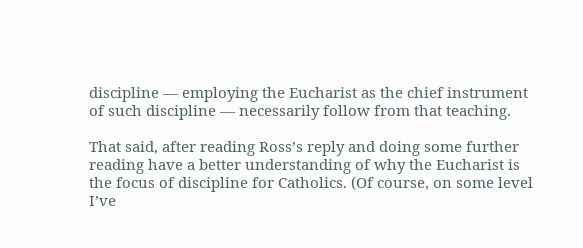discipline — employing the Eucharist as the chief instrument of such discipline — necessarily follow from that teaching.

That said, after reading Ross’s reply and doing some further reading have a better understanding of why the Eucharist is the focus of discipline for Catholics. (Of course, on some level I’ve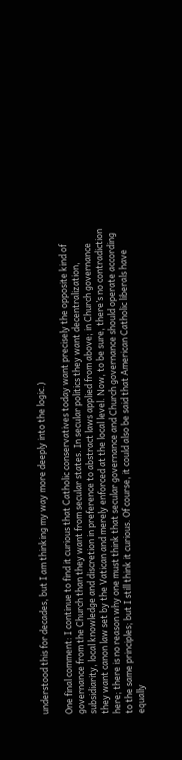understood this for decades, but I am thinking my way more deeply into the logic.)

One final comment: I continue to find it curious that Catholic conservatives today want precisely the opposite kind of governance from the Church than they want from secular states. In secular politics they want decentralization, subsidiarity, local knowledge and discretion in preference to abstract laws applied from above; in Church governance they want canon law set by the Vatican and merely enforced at the local level. Now, to be sure, there’s no contradiction here; there is no reason why one must think that secular governance and Church governance should operate according to the same principles; but I still think it curious. Of course, it could also be said that American Catholic liberals have equally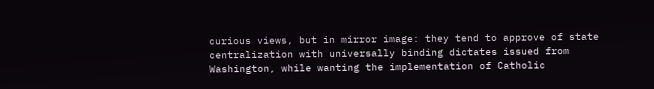curious views, but in mirror image: they tend to approve of state centralization with universally binding dictates issued from Washington, while wanting the implementation of Catholic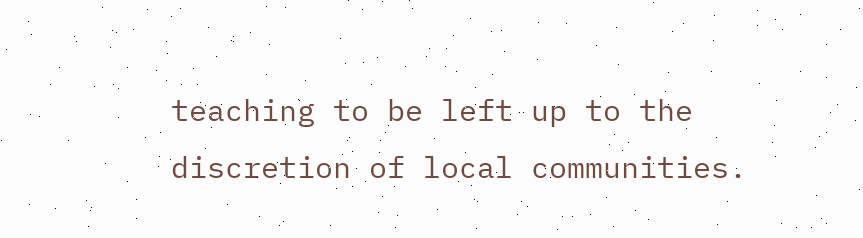teaching to be left up to the discretion of local communities.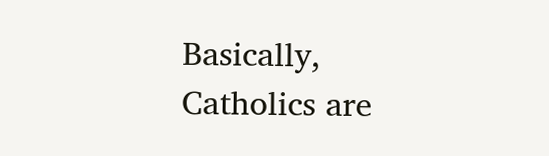Basically, Catholics are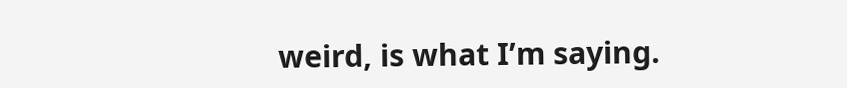weird, is what I’m saying.